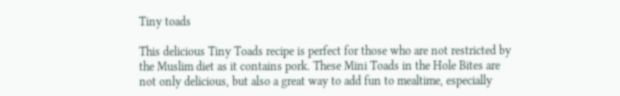Tiny toads

This delicious Tiny Toads recipe is perfect for those who are not restricted by the Muslim diet as it contains pork. These Mini Toads in the Hole Bites are not only delicious, but also a great way to add fun to mealtime, especially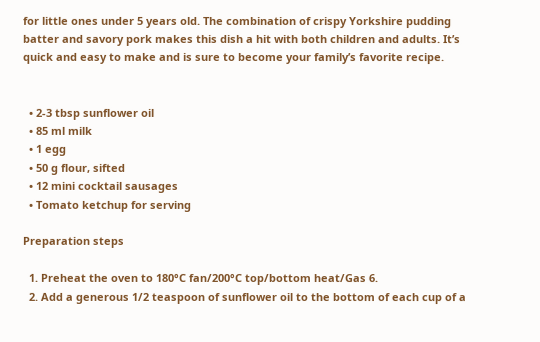for little ones under 5 years old. The combination of crispy Yorkshire pudding batter and savory pork makes this dish a hit with both children and adults. It’s quick and easy to make and is sure to become your family’s favorite recipe.


  • 2-3 tbsp sunflower oil
  • 85 ml milk
  • 1 egg
  • 50 g flour, sifted
  • 12 mini cocktail sausages
  • Tomato ketchup for serving

Preparation steps

  1. Preheat the oven to 180°C fan/200°C top/bottom heat/Gas 6.
  2. Add a generous 1/2 teaspoon of sunflower oil to the bottom of each cup of a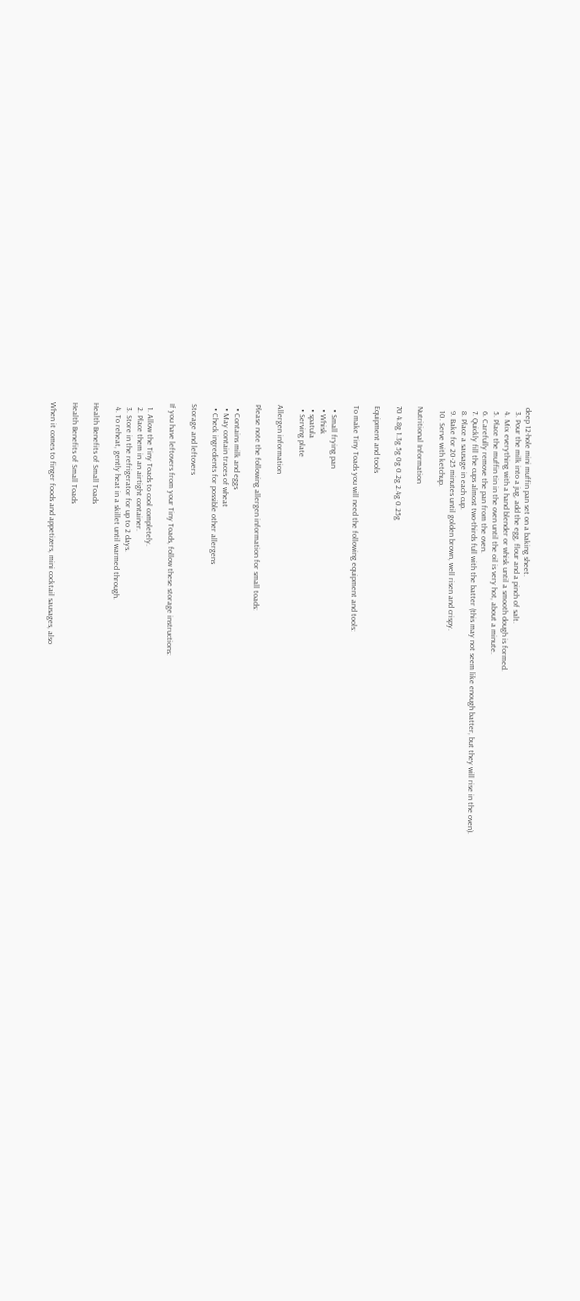deep 12-hole mini muffin pan set on a baking sheet.
  3. Pour the milk into a jug, add the egg, flour and a pinch of salt.
  4. Mix everything with a hand blender or whisk until a smooth dough is formed.
  5. Place the muffin tin in the oven until the oil is very hot, about a minute.
  6. Carefully remove the pan from the oven.
  7. Quickly fill the cups almost two-thirds full with the batter (this may not seem like enough batter, but they will rise in the oven).
  8. Place a sausage in each cup.
  9. Bake for 20-25 minutes until golden brown, well risen and crispy.
  10. Serve with ketchup.

Nutritional Information

70 4.8g 1.3g 5g 0g 0.2g 2.4g 0.25g

Equipment and tools

To make Tiny Toads you will need the following equipment and tools:

  • Small frying pan
  • Whisk
  • spatula
  • Serving plate

Allergen information

Please note the following allergen information for small toads:

  • Contains milk and eggs
  • May contain traces of wheat
  • Check ingredients for possible other allergens

Storage and leftovers

If you have leftovers from your Tiny Toads, follow these storage instructions:

  1. Allow the Tiny Toads to cool completely.
  2. Place them in an airtight container.
  3. Store in the refrigerator for up to 2 days.
  4. To reheat, gently heat in a skillet until warmed through.

Health Benefits of Small Toads

Health Benefits of Small Toads

When it comes to finger foods and appetizers, mini cocktail sausages, also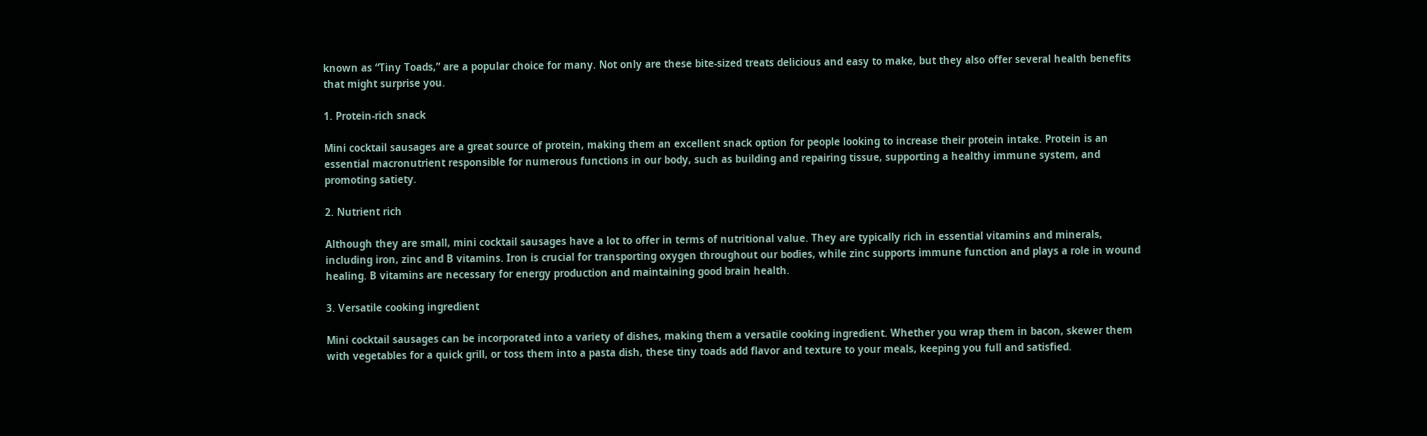known as “Tiny Toads,” are a popular choice for many. Not only are these bite-sized treats delicious and easy to make, but they also offer several health benefits that might surprise you.

1. Protein-rich snack

Mini cocktail sausages are a great source of protein, making them an excellent snack option for people looking to increase their protein intake. Protein is an essential macronutrient responsible for numerous functions in our body, such as building and repairing tissue, supporting a healthy immune system, and promoting satiety.

2. Nutrient rich

Although they are small, mini cocktail sausages have a lot to offer in terms of nutritional value. They are typically rich in essential vitamins and minerals, including iron, zinc and B vitamins. Iron is crucial for transporting oxygen throughout our bodies, while zinc supports immune function and plays a role in wound healing. B vitamins are necessary for energy production and maintaining good brain health.

3. Versatile cooking ingredient

Mini cocktail sausages can be incorporated into a variety of dishes, making them a versatile cooking ingredient. Whether you wrap them in bacon, skewer them with vegetables for a quick grill, or toss them into a pasta dish, these tiny toads add flavor and texture to your meals, keeping you full and satisfied.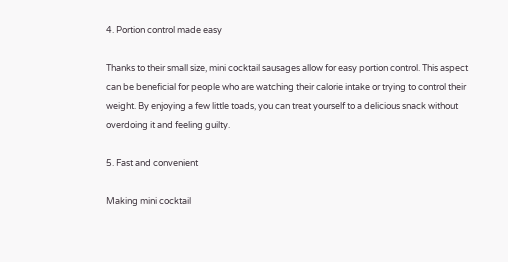4. Portion control made easy

Thanks to their small size, mini cocktail sausages allow for easy portion control. This aspect can be beneficial for people who are watching their calorie intake or trying to control their weight. By enjoying a few little toads, you can treat yourself to a delicious snack without overdoing it and feeling guilty.

5. Fast and convenient

Making mini cocktail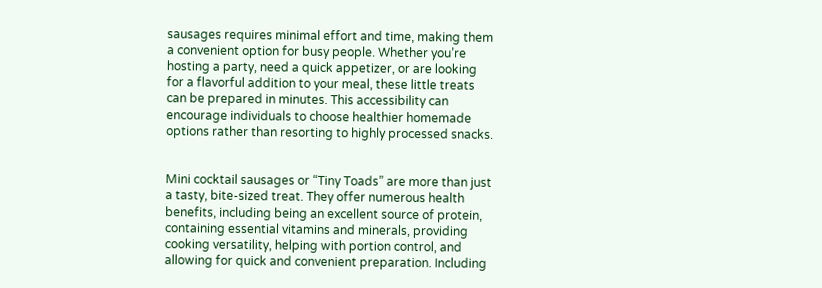sausages requires minimal effort and time, making them a convenient option for busy people. Whether you’re hosting a party, need a quick appetizer, or are looking for a flavorful addition to your meal, these little treats can be prepared in minutes. This accessibility can encourage individuals to choose healthier homemade options rather than resorting to highly processed snacks.


Mini cocktail sausages or “Tiny Toads” are more than just a tasty, bite-sized treat. They offer numerous health benefits, including being an excellent source of protein, containing essential vitamins and minerals, providing cooking versatility, helping with portion control, and allowing for quick and convenient preparation. Including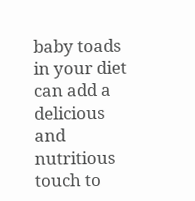baby toads in your diet can add a delicious and nutritious touch to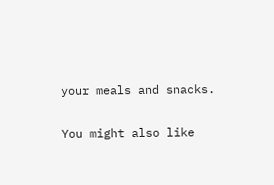your meals and snacks.

You might also like